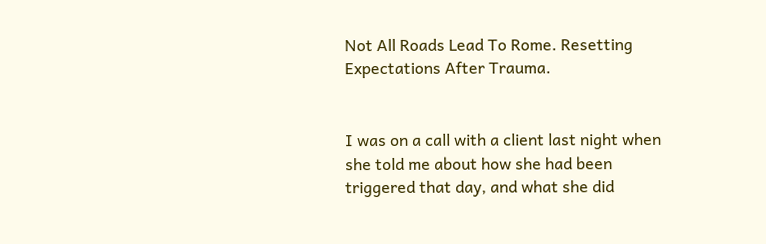Not All Roads Lead To Rome. Resetting Expectations After Trauma.


I was on a call with a client last night when she told me about how she had been triggered that day, and what she did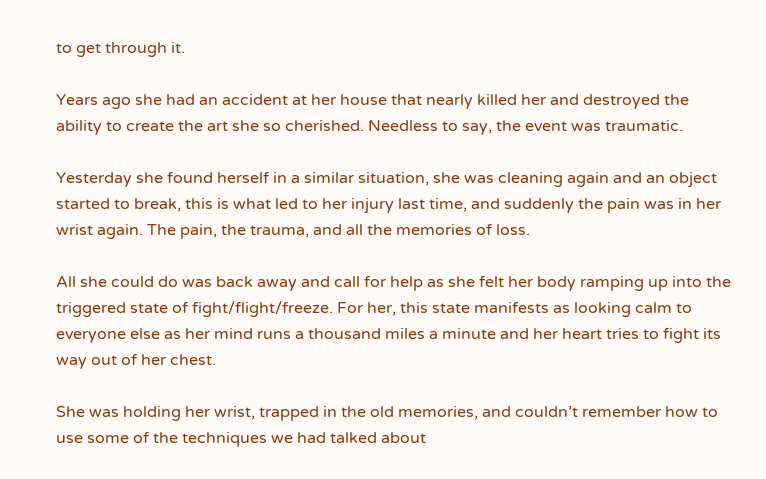to get through it.

Years ago she had an accident at her house that nearly killed her and destroyed the ability to create the art she so cherished. Needless to say, the event was traumatic.

Yesterday she found herself in a similar situation, she was cleaning again and an object started to break, this is what led to her injury last time, and suddenly the pain was in her wrist again. The pain, the trauma, and all the memories of loss.

All she could do was back away and call for help as she felt her body ramping up into the triggered state of fight/flight/freeze. For her, this state manifests as looking calm to everyone else as her mind runs a thousand miles a minute and her heart tries to fight its way out of her chest.

She was holding her wrist, trapped in the old memories, and couldn’t remember how to use some of the techniques we had talked about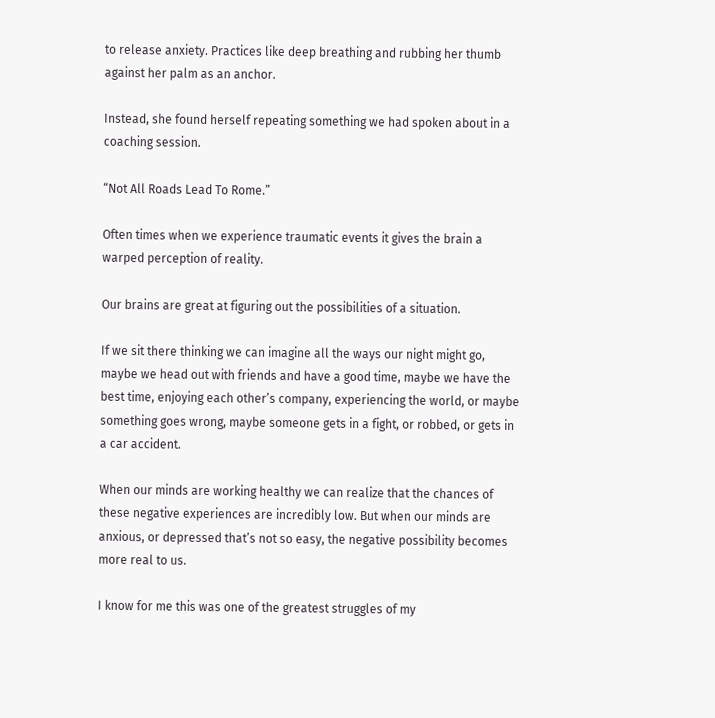to release anxiety. Practices like deep breathing and rubbing her thumb against her palm as an anchor.

Instead, she found herself repeating something we had spoken about in a coaching session.

“Not All Roads Lead To Rome.”

Often times when we experience traumatic events it gives the brain a warped perception of reality.

Our brains are great at figuring out the possibilities of a situation.

If we sit there thinking we can imagine all the ways our night might go, maybe we head out with friends and have a good time, maybe we have the best time, enjoying each other’s company, experiencing the world, or maybe something goes wrong, maybe someone gets in a fight, or robbed, or gets in a car accident.

When our minds are working healthy we can realize that the chances of these negative experiences are incredibly low. But when our minds are anxious, or depressed that’s not so easy, the negative possibility becomes more real to us.

I know for me this was one of the greatest struggles of my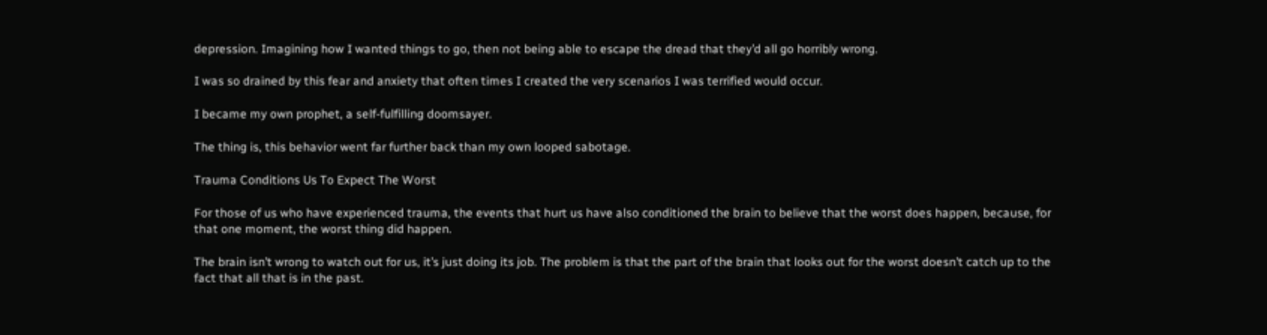depression. Imagining how I wanted things to go, then not being able to escape the dread that they’d all go horribly wrong.

I was so drained by this fear and anxiety that often times I created the very scenarios I was terrified would occur.

I became my own prophet, a self-fulfilling doomsayer.

The thing is, this behavior went far further back than my own looped sabotage.

Trauma Conditions Us To Expect The Worst

For those of us who have experienced trauma, the events that hurt us have also conditioned the brain to believe that the worst does happen, because, for that one moment, the worst thing did happen.

The brain isn’t wrong to watch out for us, it’s just doing its job. The problem is that the part of the brain that looks out for the worst doesn’t catch up to the fact that all that is in the past.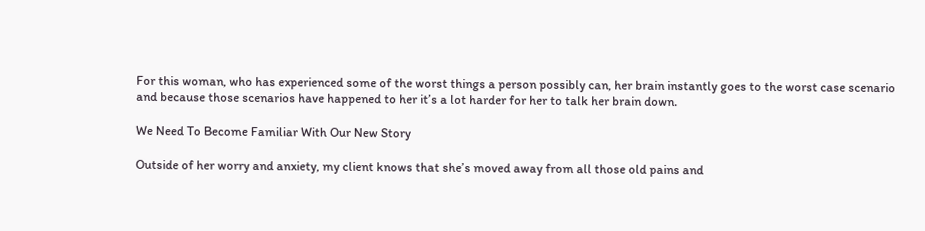For this woman, who has experienced some of the worst things a person possibly can, her brain instantly goes to the worst case scenario and because those scenarios have happened to her it’s a lot harder for her to talk her brain down.

We Need To Become Familiar With Our New Story

Outside of her worry and anxiety, my client knows that she’s moved away from all those old pains and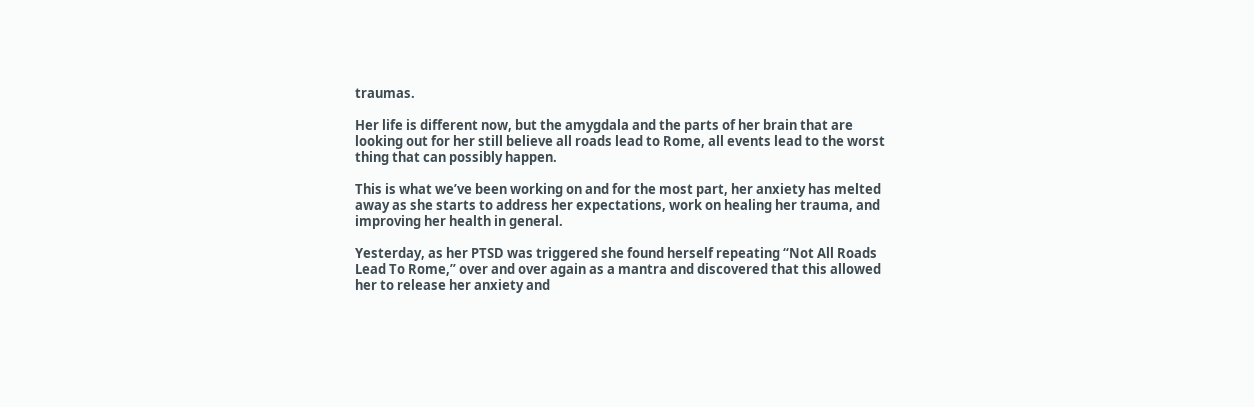traumas.

Her life is different now, but the amygdala and the parts of her brain that are looking out for her still believe all roads lead to Rome, all events lead to the worst thing that can possibly happen.

This is what we’ve been working on and for the most part, her anxiety has melted away as she starts to address her expectations, work on healing her trauma, and improving her health in general.

Yesterday, as her PTSD was triggered she found herself repeating “Not All Roads Lead To Rome,” over and over again as a mantra and discovered that this allowed her to release her anxiety and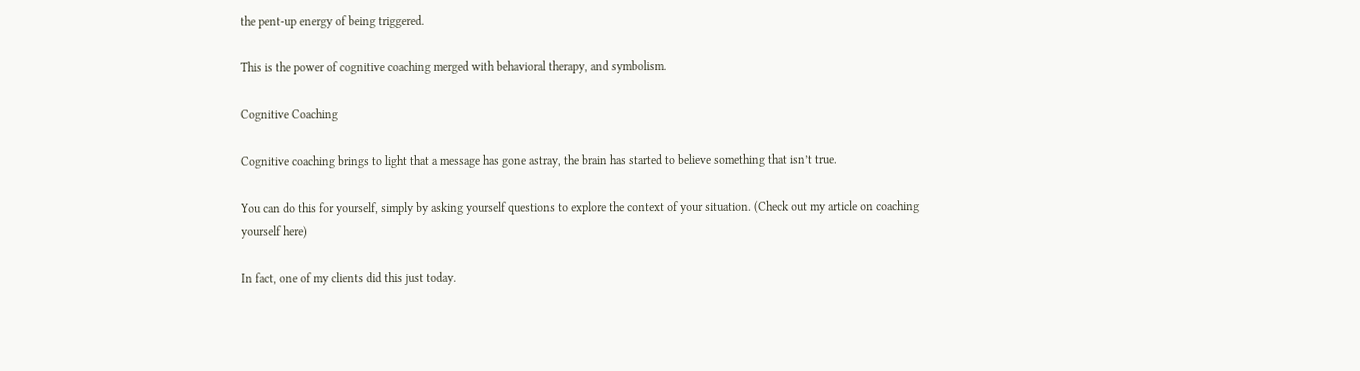the pent-up energy of being triggered.

This is the power of cognitive coaching merged with behavioral therapy, and symbolism.

Cognitive Coaching

Cognitive coaching brings to light that a message has gone astray, the brain has started to believe something that isn’t true.

You can do this for yourself, simply by asking yourself questions to explore the context of your situation. (Check out my article on coaching yourself here)

In fact, one of my clients did this just today.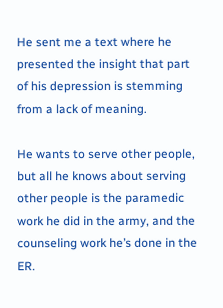He sent me a text where he presented the insight that part of his depression is stemming from a lack of meaning.

He wants to serve other people, but all he knows about serving other people is the paramedic work he did in the army, and the counseling work he’s done in the ER.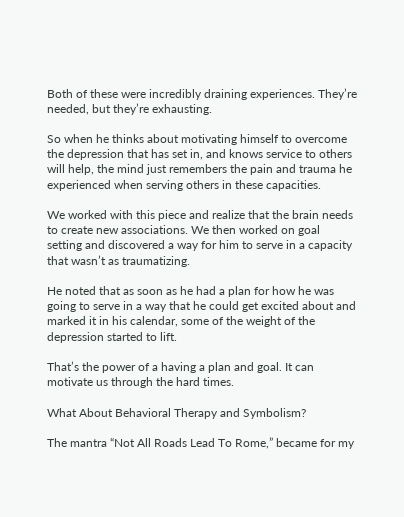Both of these were incredibly draining experiences. They’re needed, but they’re exhausting.

So when he thinks about motivating himself to overcome the depression that has set in, and knows service to others will help, the mind just remembers the pain and trauma he experienced when serving others in these capacities.

We worked with this piece and realize that the brain needs to create new associations. We then worked on goal setting and discovered a way for him to serve in a capacity that wasn’t as traumatizing.

He noted that as soon as he had a plan for how he was going to serve in a way that he could get excited about and marked it in his calendar, some of the weight of the depression started to lift.

That’s the power of a having a plan and goal. It can motivate us through the hard times.

What About Behavioral Therapy and Symbolism?

The mantra “Not All Roads Lead To Rome,” became for my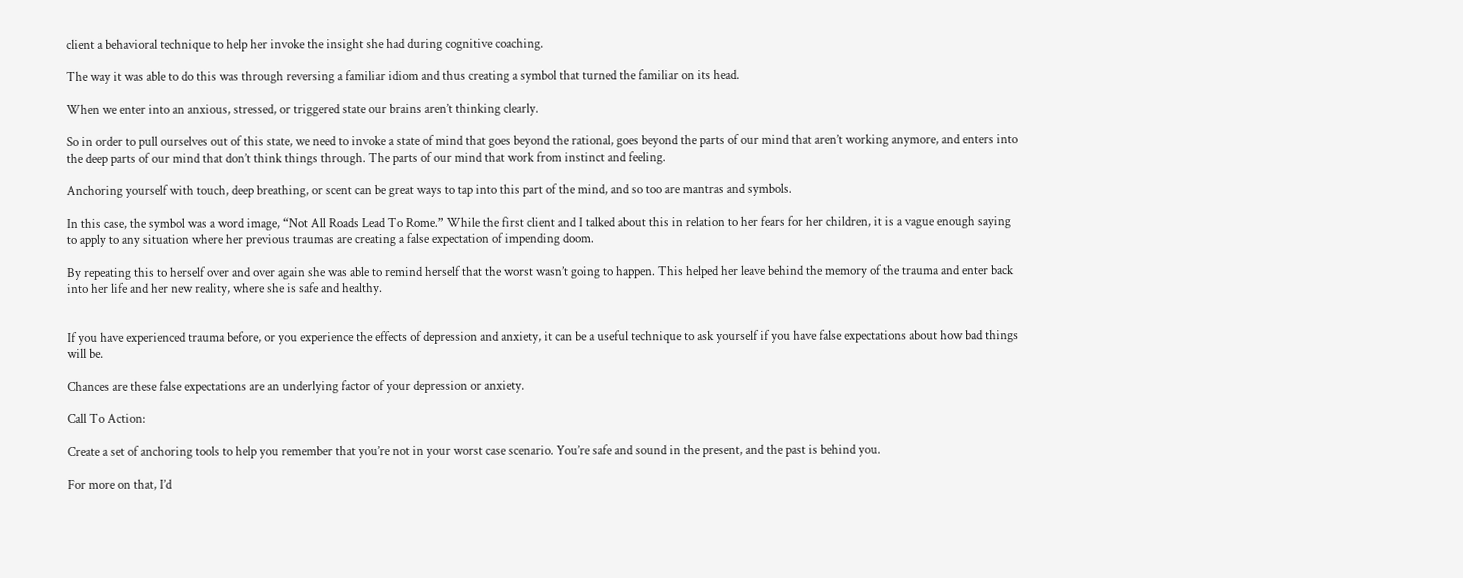client a behavioral technique to help her invoke the insight she had during cognitive coaching.

The way it was able to do this was through reversing a familiar idiom and thus creating a symbol that turned the familiar on its head.

When we enter into an anxious, stressed, or triggered state our brains aren’t thinking clearly.

So in order to pull ourselves out of this state, we need to invoke a state of mind that goes beyond the rational, goes beyond the parts of our mind that aren’t working anymore, and enters into the deep parts of our mind that don’t think things through. The parts of our mind that work from instinct and feeling.

Anchoring yourself with touch, deep breathing, or scent can be great ways to tap into this part of the mind, and so too are mantras and symbols.

In this case, the symbol was a word image, “Not All Roads Lead To Rome.” While the first client and I talked about this in relation to her fears for her children, it is a vague enough saying to apply to any situation where her previous traumas are creating a false expectation of impending doom.

By repeating this to herself over and over again she was able to remind herself that the worst wasn’t going to happen. This helped her leave behind the memory of the trauma and enter back into her life and her new reality, where she is safe and healthy.


If you have experienced trauma before, or you experience the effects of depression and anxiety, it can be a useful technique to ask yourself if you have false expectations about how bad things will be.

Chances are these false expectations are an underlying factor of your depression or anxiety.

Call To Action:

Create a set of anchoring tools to help you remember that you’re not in your worst case scenario. You’re safe and sound in the present, and the past is behind you.

For more on that, I’d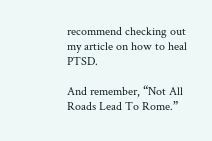recommend checking out my article on how to heal PTSD.

And remember, “Not All Roads Lead To Rome.”